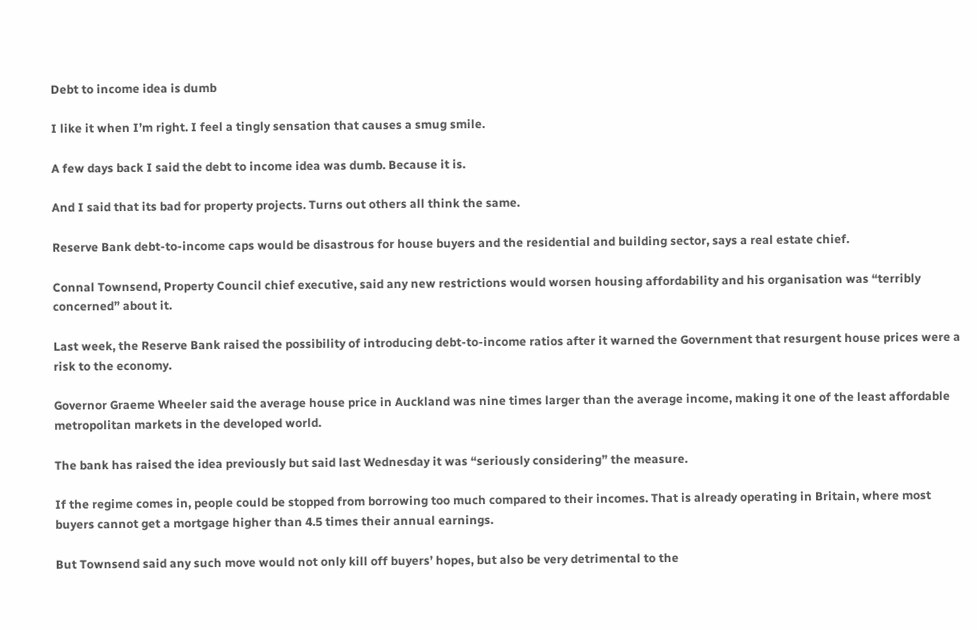Debt to income idea is dumb

I like it when I’m right. I feel a tingly sensation that causes a smug smile.

A few days back I said the debt to income idea was dumb. Because it is.

And I said that its bad for property projects. Turns out others all think the same.

Reserve Bank debt-to-income caps would be disastrous for house buyers and the residential and building sector, says a real estate chief.

Connal Townsend, Property Council chief executive, said any new restrictions would worsen housing affordability and his organisation was “terribly concerned” about it.

Last week, the Reserve Bank raised the possibility of introducing debt-to-income ratios after it warned the Government that resurgent house prices were a risk to the economy.

Governor Graeme Wheeler said the average house price in Auckland was nine times larger than the average income, making it one of the least affordable metropolitan markets in the developed world.

The bank has raised the idea previously but said last Wednesday it was “seriously considering” the measure.

If the regime comes in, people could be stopped from borrowing too much compared to their incomes. That is already operating in Britain, where most buyers cannot get a mortgage higher than 4.5 times their annual earnings.

But Townsend said any such move would not only kill off buyers’ hopes, but also be very detrimental to the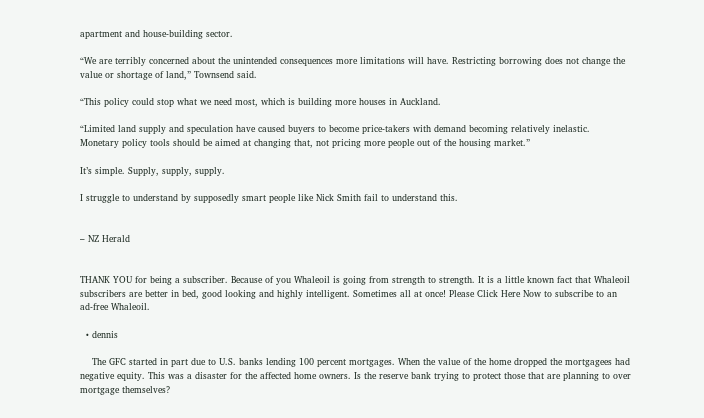apartment and house-building sector.

“We are terribly concerned about the unintended consequences more limitations will have. Restricting borrowing does not change the value or shortage of land,” Townsend said.

“This policy could stop what we need most, which is building more houses in Auckland.

“Limited land supply and speculation have caused buyers to become price-takers with demand becoming relatively inelastic. Monetary policy tools should be aimed at changing that, not pricing more people out of the housing market.”

It’s simple. Supply, supply, supply.

I struggle to understand by supposedly smart people like Nick Smith fail to understand this.


– NZ Herald


THANK YOU for being a subscriber. Because of you Whaleoil is going from strength to strength. It is a little known fact that Whaleoil subscribers are better in bed, good looking and highly intelligent. Sometimes all at once! Please Click Here Now to subscribe to an ad-free Whaleoil.

  • dennis

    The GFC started in part due to U.S. banks lending 100 percent mortgages. When the value of the home dropped the mortgagees had negative equity. This was a disaster for the affected home owners. Is the reserve bank trying to protect those that are planning to over mortgage themselves?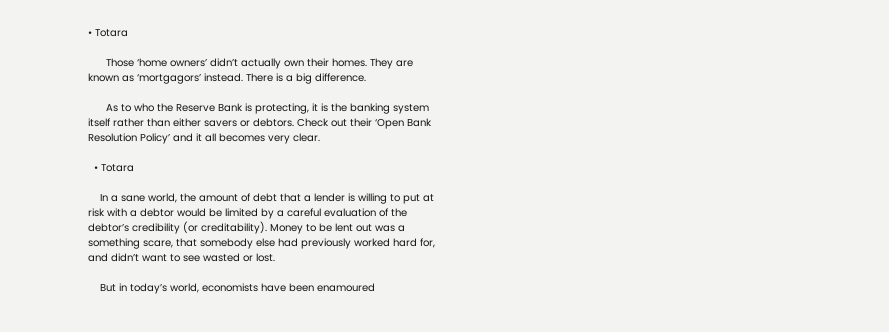• Totara

      Those ‘home owners’ didn’t actually own their homes. They are known as ‘mortgagors’ instead. There is a big difference.

      As to who the Reserve Bank is protecting, it is the banking system itself rather than either savers or debtors. Check out their ‘Open Bank Resolution Policy’ and it all becomes very clear.

  • Totara

    In a sane world, the amount of debt that a lender is willing to put at risk with a debtor would be limited by a careful evaluation of the debtor’s credibility (or creditability). Money to be lent out was a something scare, that somebody else had previously worked hard for, and didn’t want to see wasted or lost.

    But in today’s world, economists have been enamoured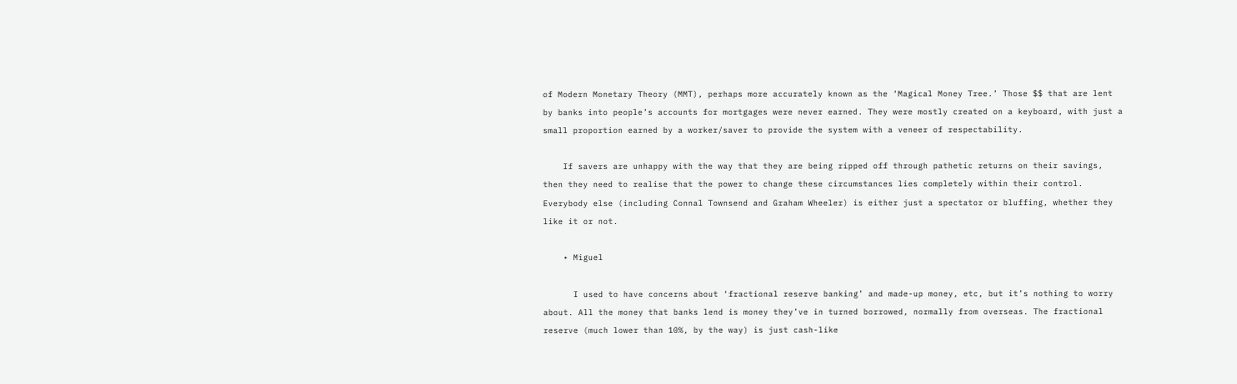of Modern Monetary Theory (MMT), perhaps more accurately known as the ‘Magical Money Tree.’ Those $$ that are lent by banks into people’s accounts for mortgages were never earned. They were mostly created on a keyboard, with just a small proportion earned by a worker/saver to provide the system with a veneer of respectability.

    If savers are unhappy with the way that they are being ripped off through pathetic returns on their savings, then they need to realise that the power to change these circumstances lies completely within their control. Everybody else (including Connal Townsend and Graham Wheeler) is either just a spectator or bluffing, whether they like it or not.

    • Miguel

      I used to have concerns about ‘fractional reserve banking’ and made-up money, etc, but it’s nothing to worry about. All the money that banks lend is money they’ve in turned borrowed, normally from overseas. The fractional reserve (much lower than 10%, by the way) is just cash-like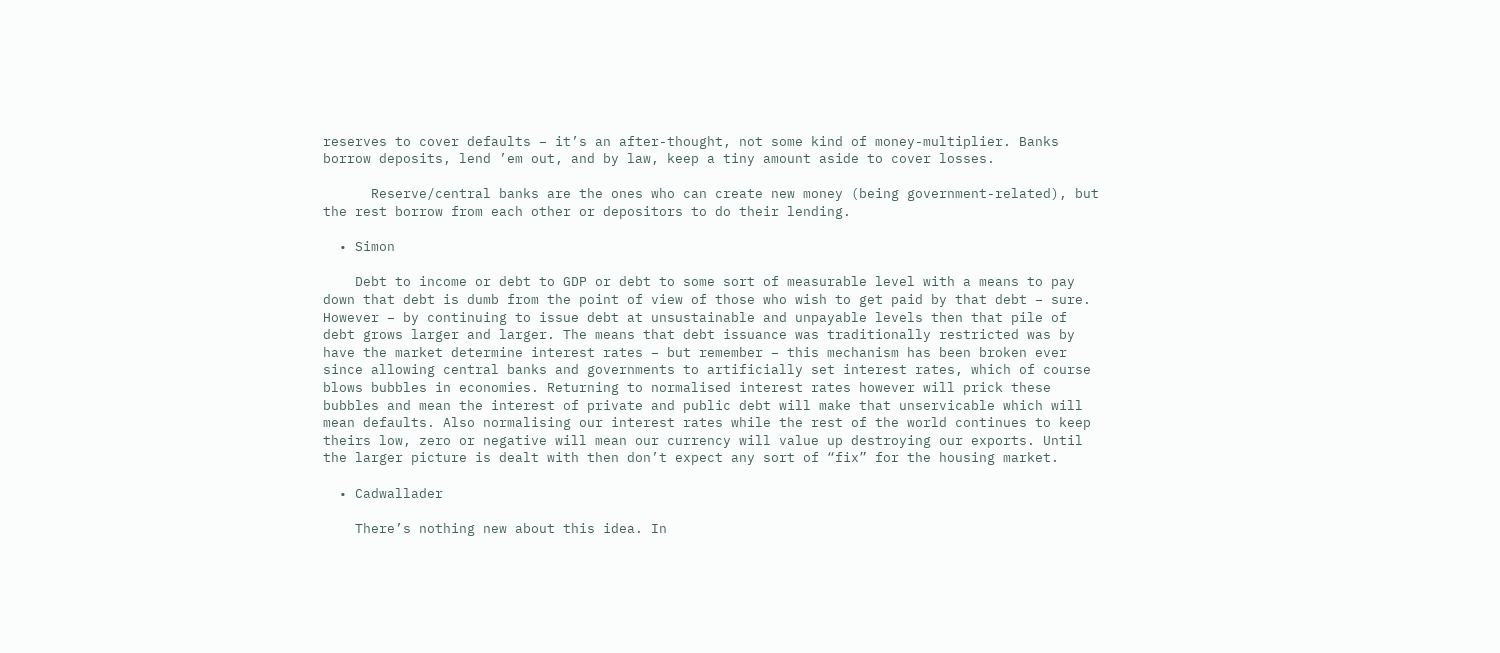reserves to cover defaults – it’s an after-thought, not some kind of money-multiplier. Banks borrow deposits, lend ’em out, and by law, keep a tiny amount aside to cover losses.

      Reserve/central banks are the ones who can create new money (being government-related), but the rest borrow from each other or depositors to do their lending.

  • Simon

    Debt to income or debt to GDP or debt to some sort of measurable level with a means to pay down that debt is dumb from the point of view of those who wish to get paid by that debt – sure. However – by continuing to issue debt at unsustainable and unpayable levels then that pile of debt grows larger and larger. The means that debt issuance was traditionally restricted was by have the market determine interest rates – but remember – this mechanism has been broken ever since allowing central banks and governments to artificially set interest rates, which of course blows bubbles in economies. Returning to normalised interest rates however will prick these bubbles and mean the interest of private and public debt will make that unservicable which will mean defaults. Also normalising our interest rates while the rest of the world continues to keep theirs low, zero or negative will mean our currency will value up destroying our exports. Until the larger picture is dealt with then don’t expect any sort of “fix” for the housing market.

  • Cadwallader

    There’s nothing new about this idea. In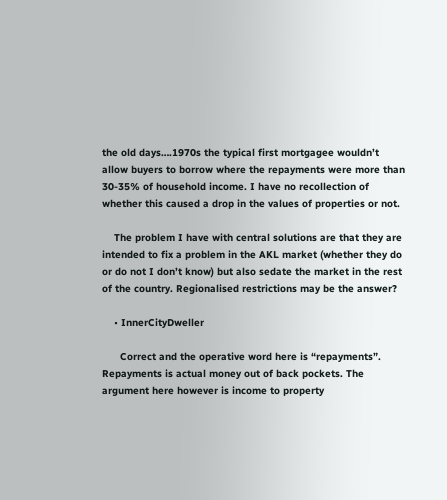the old days….1970s the typical first mortgagee wouldn’t allow buyers to borrow where the repayments were more than 30-35% of household income. I have no recollection of whether this caused a drop in the values of properties or not.

    The problem I have with central solutions are that they are intended to fix a problem in the AKL market (whether they do or do not I don’t know) but also sedate the market in the rest of the country. Regionalised restrictions may be the answer?

    • InnerCityDweller

      Correct and the operative word here is “repayments”. Repayments is actual money out of back pockets. The argument here however is income to property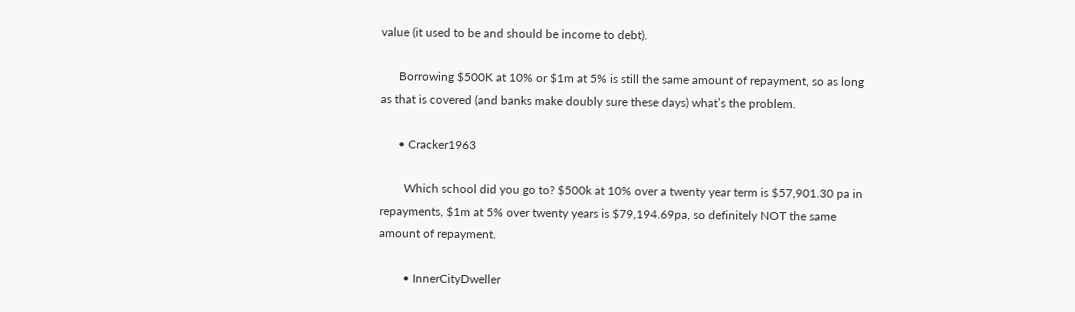value (it used to be and should be income to debt).

      Borrowing $500K at 10% or $1m at 5% is still the same amount of repayment, so as long as that is covered (and banks make doubly sure these days) what’s the problem.

      • Cracker1963

        Which school did you go to? $500k at 10% over a twenty year term is $57,901.30 pa in repayments, $1m at 5% over twenty years is $79,194.69pa, so definitely NOT the same amount of repayment.

        • InnerCityDweller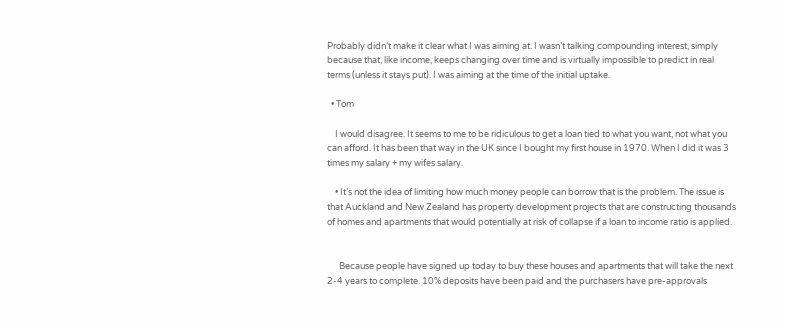Probably didn’t make it clear what I was aiming at. I wasn’t talking compounding interest, simply because that, like income, keeps changing over time and is virtually impossible to predict in real terms (unless it stays put). I was aiming at the time of the initial uptake.

  • Tom

    I would disagree. It seems to me to be ridiculous to get a loan tied to what you want, not what you can afford. It has been that way in the UK since I bought my first house in 1970. When I did it was 3 times my salary + my wifes salary.

    • It’s not the idea of limiting how much money people can borrow that is the problem. The issue is that Auckland and New Zealand has property development projects that are constructing thousands of homes and apartments that would potentially at risk of collapse if a loan to income ratio is applied.


      Because people have signed up today to buy these houses and apartments that will take the next 2-4 years to complete. 10% deposits have been paid and the purchasers have pre-approvals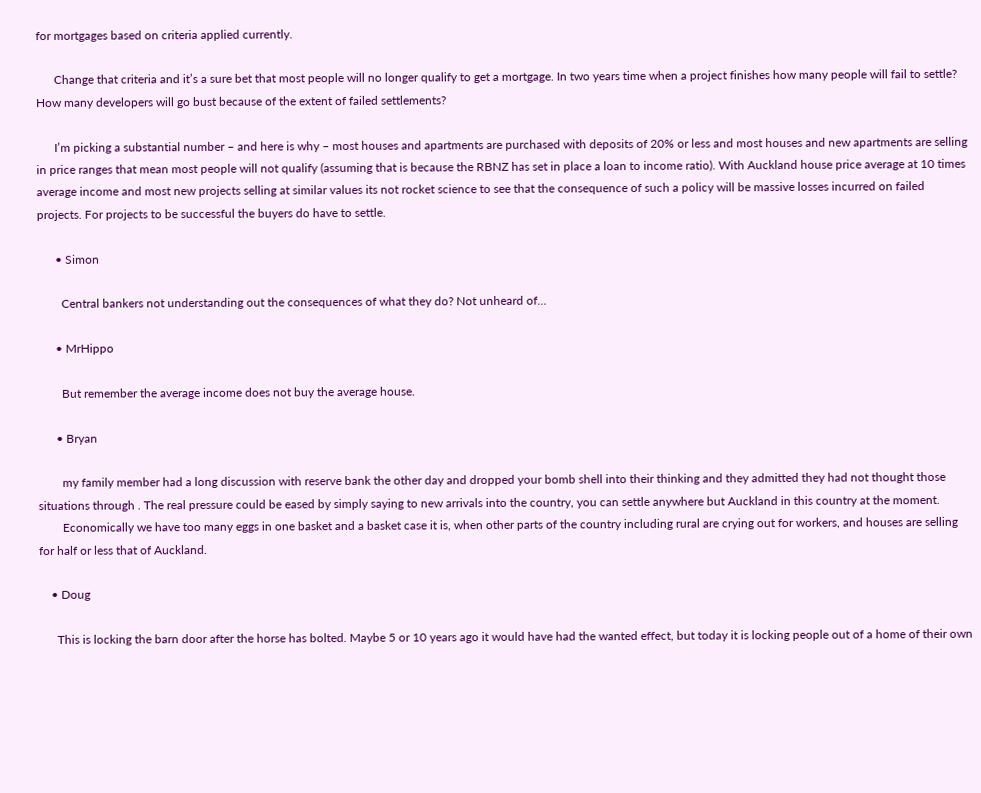for mortgages based on criteria applied currently.

      Change that criteria and it’s a sure bet that most people will no longer qualify to get a mortgage. In two years time when a project finishes how many people will fail to settle? How many developers will go bust because of the extent of failed settlements?

      I’m picking a substantial number – and here is why – most houses and apartments are purchased with deposits of 20% or less and most houses and new apartments are selling in price ranges that mean most people will not qualify (assuming that is because the RBNZ has set in place a loan to income ratio). With Auckland house price average at 10 times average income and most new projects selling at similar values its not rocket science to see that the consequence of such a policy will be massive losses incurred on failed projects. For projects to be successful the buyers do have to settle.

      • Simon

        Central bankers not understanding out the consequences of what they do? Not unheard of…

      • MrHippo

        But remember the average income does not buy the average house.

      • Bryan

        my family member had a long discussion with reserve bank the other day and dropped your bomb shell into their thinking and they admitted they had not thought those situations through . The real pressure could be eased by simply saying to new arrivals into the country, you can settle anywhere but Auckland in this country at the moment.
        Economically we have too many eggs in one basket and a basket case it is, when other parts of the country including rural are crying out for workers, and houses are selling for half or less that of Auckland.

    • Doug

      This is locking the barn door after the horse has bolted. Maybe 5 or 10 years ago it would have had the wanted effect, but today it is locking people out of a home of their own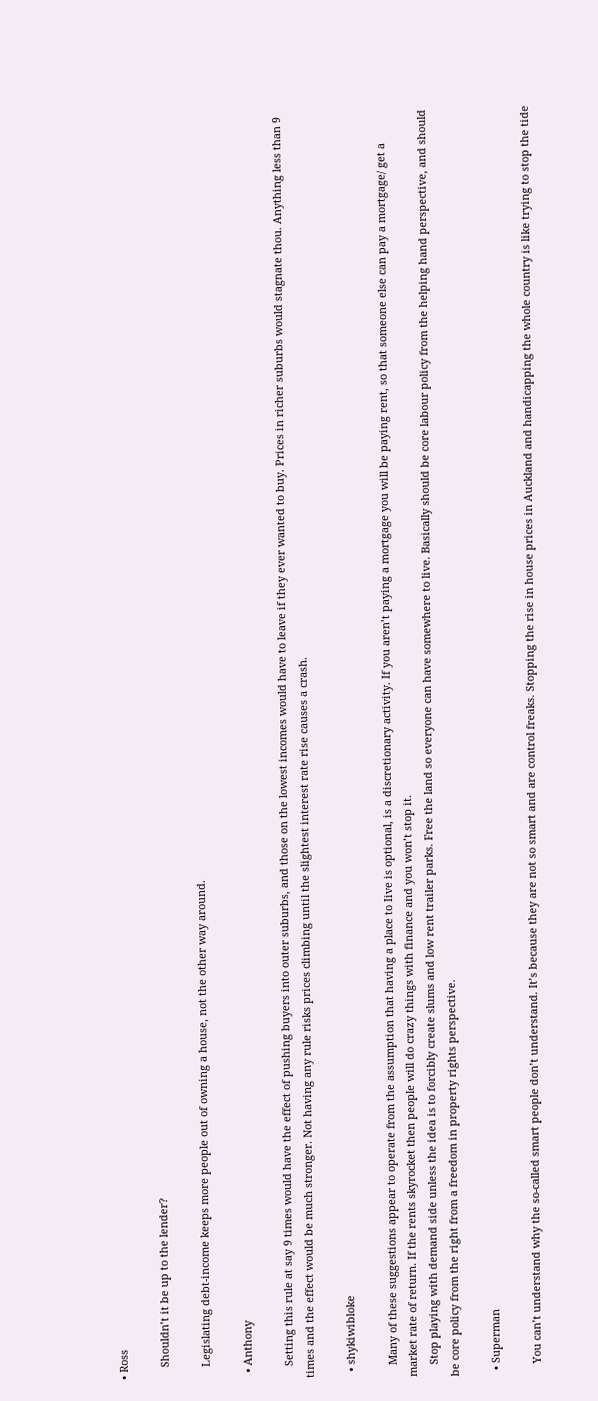• Ross

    Shouldn’t it be up to the lender?

    Legislating debt-income keeps more people out of owning a house, not the other way around.

  • Anthony

    Setting this rule at say 9 times would have the effect of pushing buyers into outer suburbs, and those on the lowest incomes would have to leave if they ever wanted to buy. Prices in richer suburbs would stagnate thou. Anything less than 9 times and the effect would be much stronger. Not having any rule risks prices climbing until the slightest interest rate rise causes a crash.

  • shykiwibloke

    Many of these suggestions appear to operate from the assumption that having a place to Iive is optional, is a discretionary activity. If you aren’t paying a mortgage you will be paying rent, so that someone else can pay a mortgage/ get a market rate of return. If the rents skyrocket then people will do crazy things with finance and you won’t stop it.
    Stop playing with demand side unless the idea is to forcibly create slums and low rent trailer parks. Free the land so everyone can have somewhere to live. Basically should be core labour policy from the helping hand perspective, and should be core policy from the right from a freedom in property rights perspective.

  • Superman

    You can’t understand why the so-called smart people don’t understand. It’s because they are not so smart and are control freaks. Stopping the rise in house prices in Auckland and handicapping the whole country is like trying to stop the tide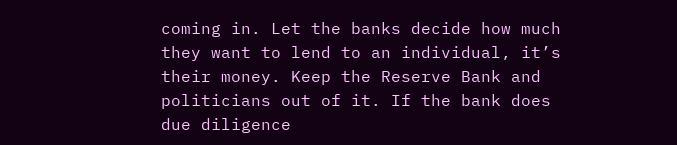coming in. Let the banks decide how much they want to lend to an individual, it’s their money. Keep the Reserve Bank and politicians out of it. If the bank does due diligence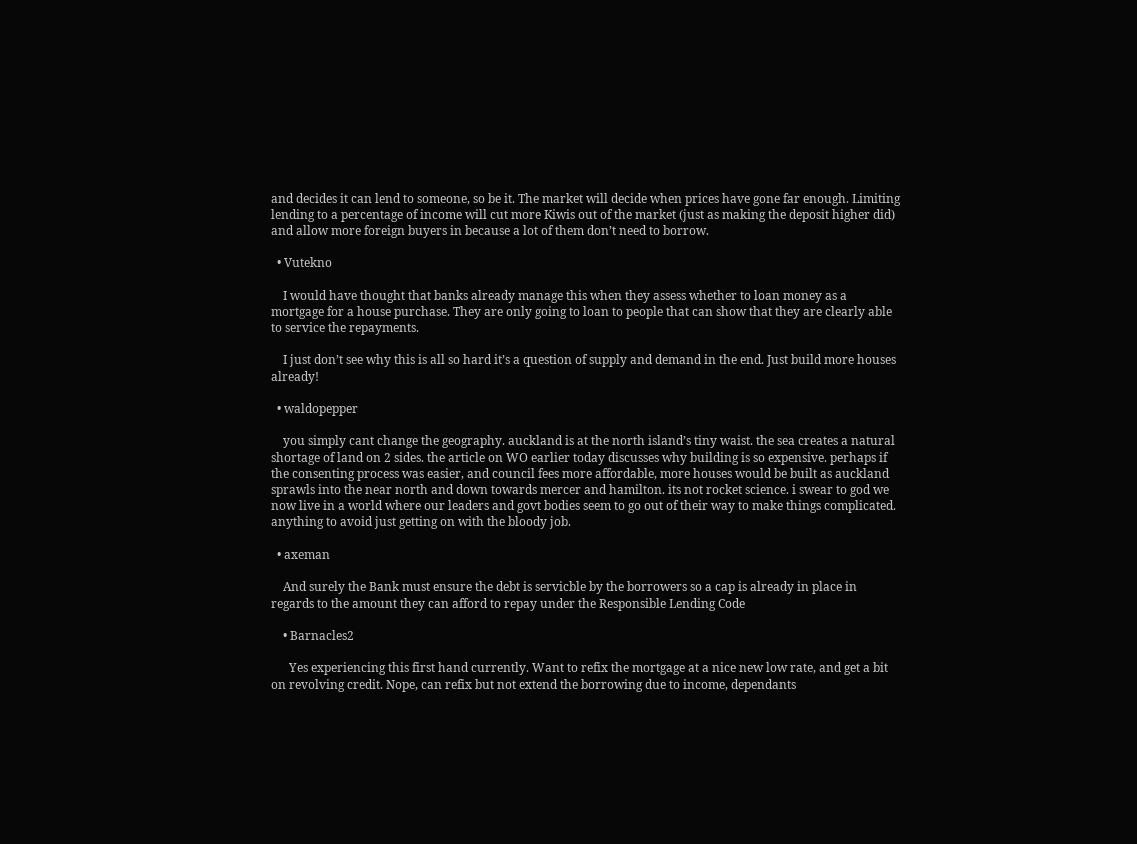and decides it can lend to someone, so be it. The market will decide when prices have gone far enough. Limiting lending to a percentage of income will cut more Kiwis out of the market (just as making the deposit higher did) and allow more foreign buyers in because a lot of them don’t need to borrow.

  • Vutekno

    I would have thought that banks already manage this when they assess whether to loan money as a mortgage for a house purchase. They are only going to loan to people that can show that they are clearly able to service the repayments.

    I just don’t see why this is all so hard it’s a question of supply and demand in the end. Just build more houses already!

  • waldopepper

    you simply cant change the geography. auckland is at the north island’s tiny waist. the sea creates a natural shortage of land on 2 sides. the article on WO earlier today discusses why building is so expensive. perhaps if the consenting process was easier, and council fees more affordable, more houses would be built as auckland sprawls into the near north and down towards mercer and hamilton. its not rocket science. i swear to god we now live in a world where our leaders and govt bodies seem to go out of their way to make things complicated. anything to avoid just getting on with the bloody job.

  • axeman

    And surely the Bank must ensure the debt is servicble by the borrowers so a cap is already in place in regards to the amount they can afford to repay under the Responsible Lending Code

    • Barnacles2

      Yes experiencing this first hand currently. Want to refix the mortgage at a nice new low rate, and get a bit on revolving credit. Nope, can refix but not extend the borrowing due to income, dependants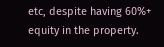etc, despite having 60%+ equity in the property.